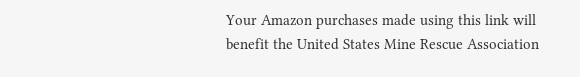Your Amazon purchases made using this link will benefit the United States Mine Rescue Association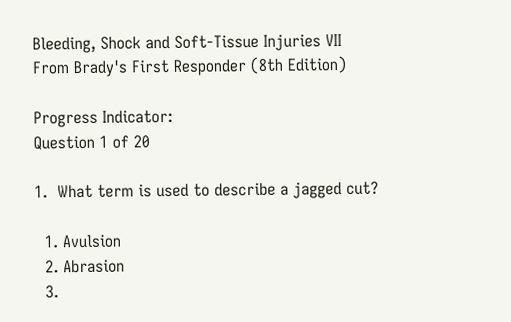Bleeding, Shock and Soft-Tissue Injuries VII
From Brady's First Responder (8th Edition)

Progress Indicator:
Question 1 of 20

1.  What term is used to describe a jagged cut?

  1. Avulsion
  2. Abrasion
  3.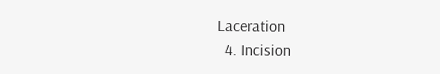Laceration
  4. Incision